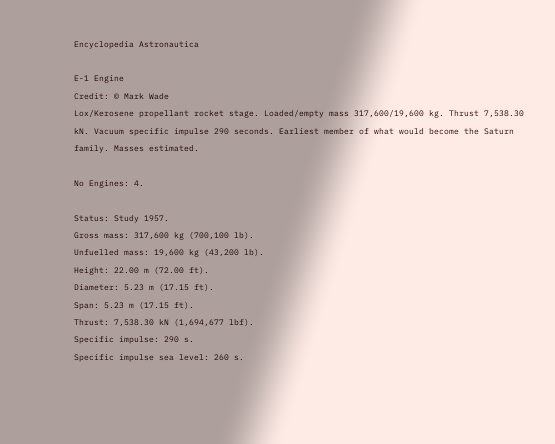Encyclopedia Astronautica

E-1 Engine
Credit: © Mark Wade
Lox/Kerosene propellant rocket stage. Loaded/empty mass 317,600/19,600 kg. Thrust 7,538.30 kN. Vacuum specific impulse 290 seconds. Earliest member of what would become the Saturn family. Masses estimated.

No Engines: 4.

Status: Study 1957.
Gross mass: 317,600 kg (700,100 lb).
Unfuelled mass: 19,600 kg (43,200 lb).
Height: 22.00 m (72.00 ft).
Diameter: 5.23 m (17.15 ft).
Span: 5.23 m (17.15 ft).
Thrust: 7,538.30 kN (1,694,677 lbf).
Specific impulse: 290 s.
Specific impulse sea level: 260 s.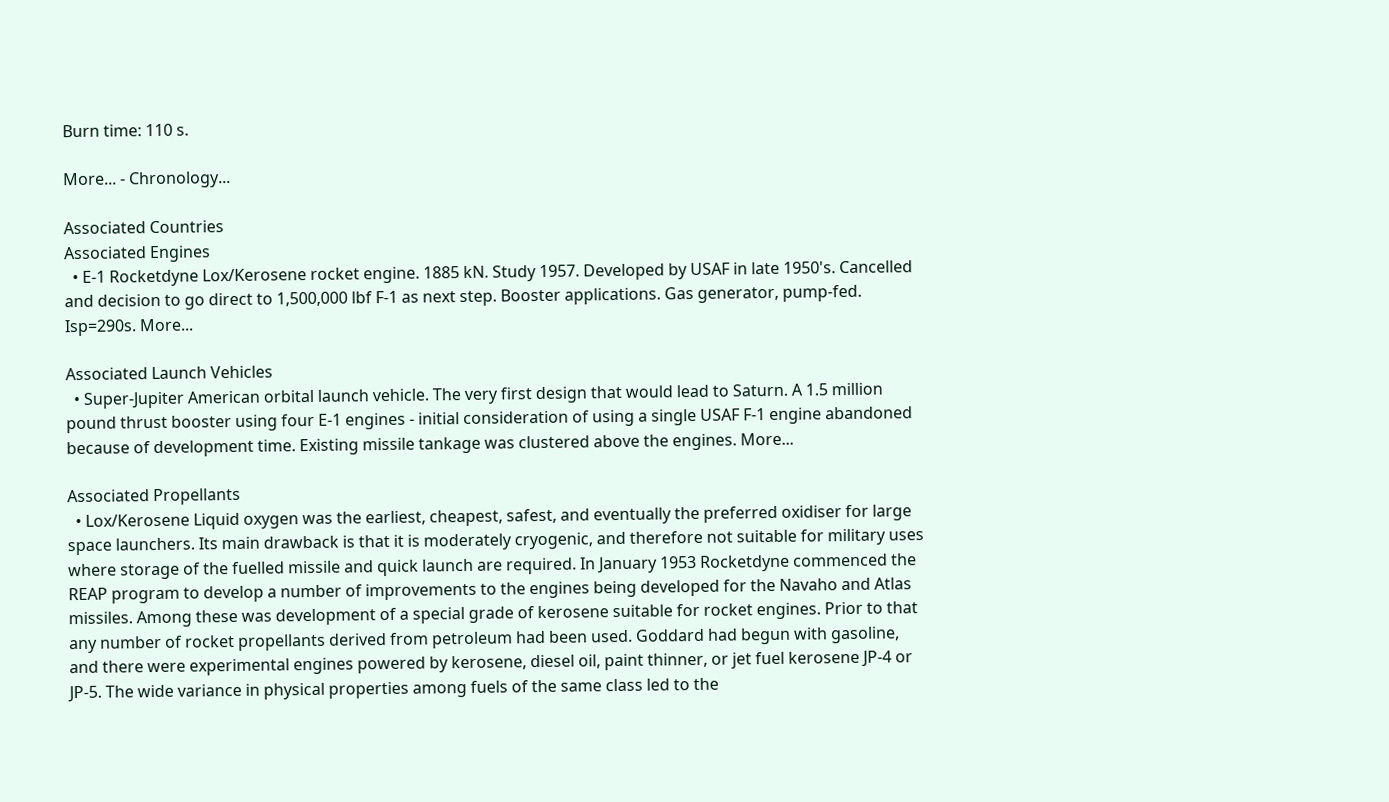Burn time: 110 s.

More... - Chronology...

Associated Countries
Associated Engines
  • E-1 Rocketdyne Lox/Kerosene rocket engine. 1885 kN. Study 1957. Developed by USAF in late 1950's. Cancelled and decision to go direct to 1,500,000 lbf F-1 as next step. Booster applications. Gas generator, pump-fed. Isp=290s. More...

Associated Launch Vehicles
  • Super-Jupiter American orbital launch vehicle. The very first design that would lead to Saturn. A 1.5 million pound thrust booster using four E-1 engines - initial consideration of using a single USAF F-1 engine abandoned because of development time. Existing missile tankage was clustered above the engines. More...

Associated Propellants
  • Lox/Kerosene Liquid oxygen was the earliest, cheapest, safest, and eventually the preferred oxidiser for large space launchers. Its main drawback is that it is moderately cryogenic, and therefore not suitable for military uses where storage of the fuelled missile and quick launch are required. In January 1953 Rocketdyne commenced the REAP program to develop a number of improvements to the engines being developed for the Navaho and Atlas missiles. Among these was development of a special grade of kerosene suitable for rocket engines. Prior to that any number of rocket propellants derived from petroleum had been used. Goddard had begun with gasoline, and there were experimental engines powered by kerosene, diesel oil, paint thinner, or jet fuel kerosene JP-4 or JP-5. The wide variance in physical properties among fuels of the same class led to the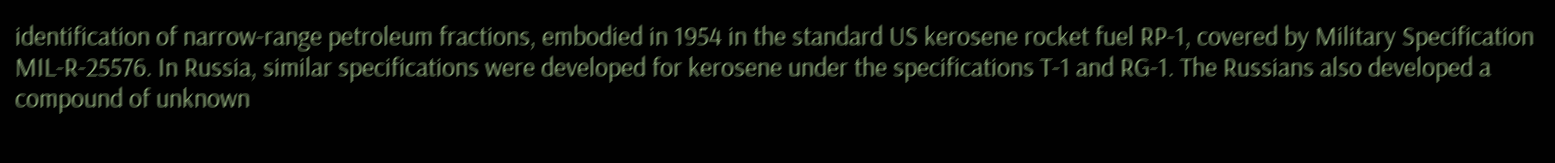identification of narrow-range petroleum fractions, embodied in 1954 in the standard US kerosene rocket fuel RP-1, covered by Military Specification MIL-R-25576. In Russia, similar specifications were developed for kerosene under the specifications T-1 and RG-1. The Russians also developed a compound of unknown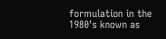formulation in the 1980's known as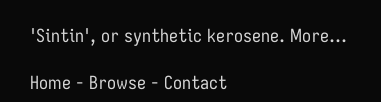'Sintin', or synthetic kerosene. More...

Home - Browse - Contact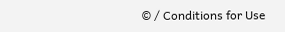© / Conditions for Use